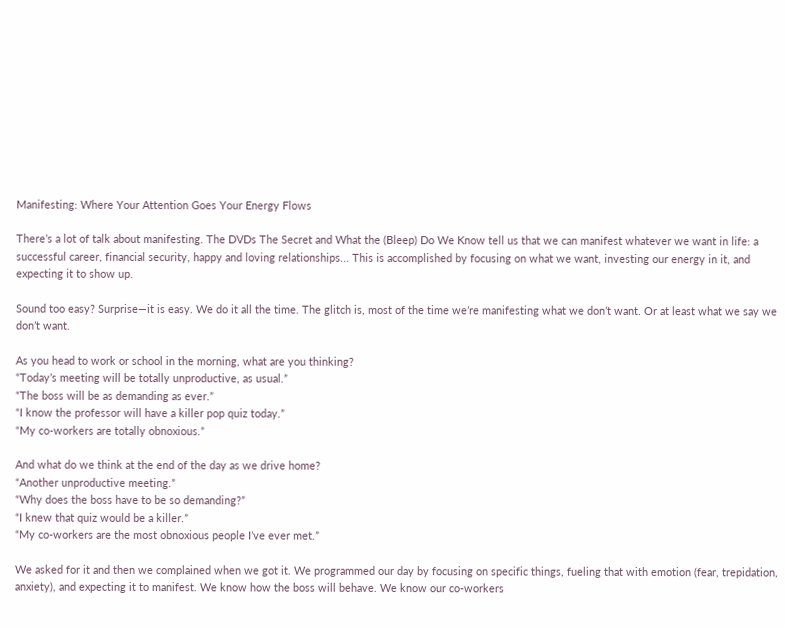Manifesting: Where Your Attention Goes Your Energy Flows

There’s a lot of talk about manifesting. The DVDs The Secret and What the (Bleep) Do We Know tell us that we can manifest whatever we want in life: a successful career, financial security, happy and loving relationships... This is accomplished by focusing on what we want, investing our energy in it, and expecting it to show up.

Sound too easy? Surprise—it is easy. We do it all the time. The glitch is, most of the time we’re manifesting what we don’t want. Or at least what we say we don’t want.

As you head to work or school in the morning, what are you thinking?
“Today’s meeting will be totally unproductive, as usual.”
“The boss will be as demanding as ever.”
“I know the professor will have a killer pop quiz today.”
“My co-workers are totally obnoxious.”

And what do we think at the end of the day as we drive home?
“Another unproductive meeting.”
“Why does the boss have to be so demanding?”
“I knew that quiz would be a killer.”
“My co-workers are the most obnoxious people I’ve ever met.”

We asked for it and then we complained when we got it. We programmed our day by focusing on specific things, fueling that with emotion (fear, trepidation, anxiety), and expecting it to manifest. We know how the boss will behave. We know our co-workers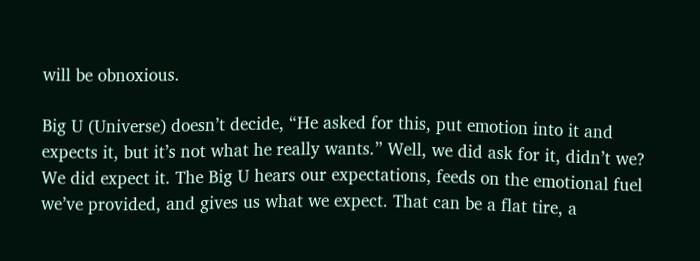will be obnoxious.

Big U (Universe) doesn’t decide, “He asked for this, put emotion into it and expects it, but it’s not what he really wants.” Well, we did ask for it, didn’t we? We did expect it. The Big U hears our expectations, feeds on the emotional fuel we’ve provided, and gives us what we expect. That can be a flat tire, a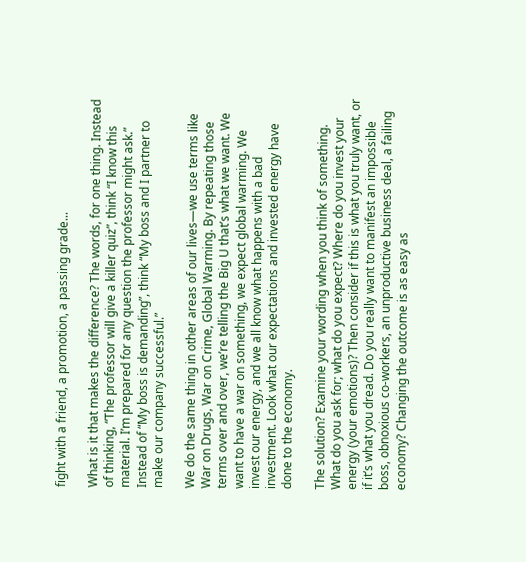fight with a friend, a promotion, a passing grade...

What is it that makes the difference? The words, for one thing. Instead of thinking, “The professor will give a killer quiz”, think “I know this material. I’m prepared for any question the professor might ask.” Instead of “My boss is demanding”, think “My boss and I partner to make our company successful.”

We do the same thing in other areas of our lives—we use terms like War on Drugs, War on Crime, Global Warming. By repeating those terms over and over, we’re telling the Big U that’s what we want. We want to have a war on something, we expect global warming. We invest our energy, and we all know what happens with a bad investment. Look what our expectations and invested energy have done to the economy.

The solution? Examine your wording when you think of something. What do you ask for; what do you expect? Where do you invest your energy (your emotions)? Then consider if this is what you truly want, or if it’s what you dread. Do you really want to manifest an impossible boss, obnoxious co-workers, an unproductive business deal, a failing economy? Changing the outcome is as easy as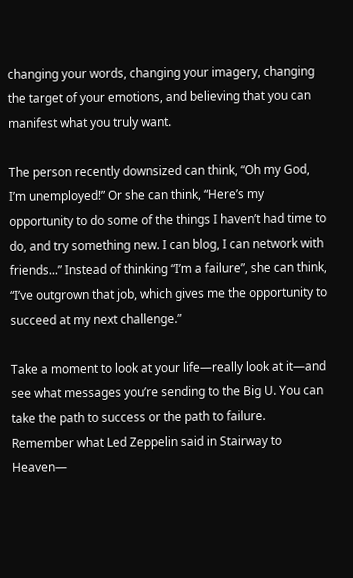changing your words, changing your imagery, changing the target of your emotions, and believing that you can manifest what you truly want.

The person recently downsized can think, “Oh my God, I’m unemployed!” Or she can think, “Here’s my opportunity to do some of the things I haven’t had time to do, and try something new. I can blog, I can network with friends...” Instead of thinking “I’m a failure”, she can think, “I’ve outgrown that job, which gives me the opportunity to succeed at my next challenge.”

Take a moment to look at your life—really look at it—and see what messages you’re sending to the Big U. You can take the path to success or the path to failure. Remember what Led Zeppelin said in Stairway to Heaven—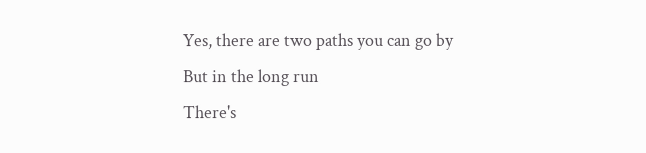Yes, there are two paths you can go by
But in the long run
There's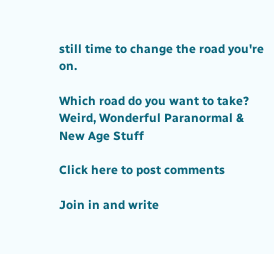still time to change the road you're on.

Which road do you want to take?
Weird, Wonderful Paranormal & New Age Stuff

Click here to post comments

Join in and write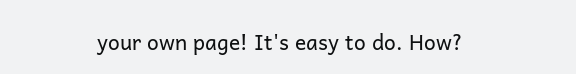your own page! It's easy to do. How?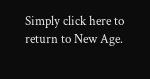Simply click here to return to New Age.